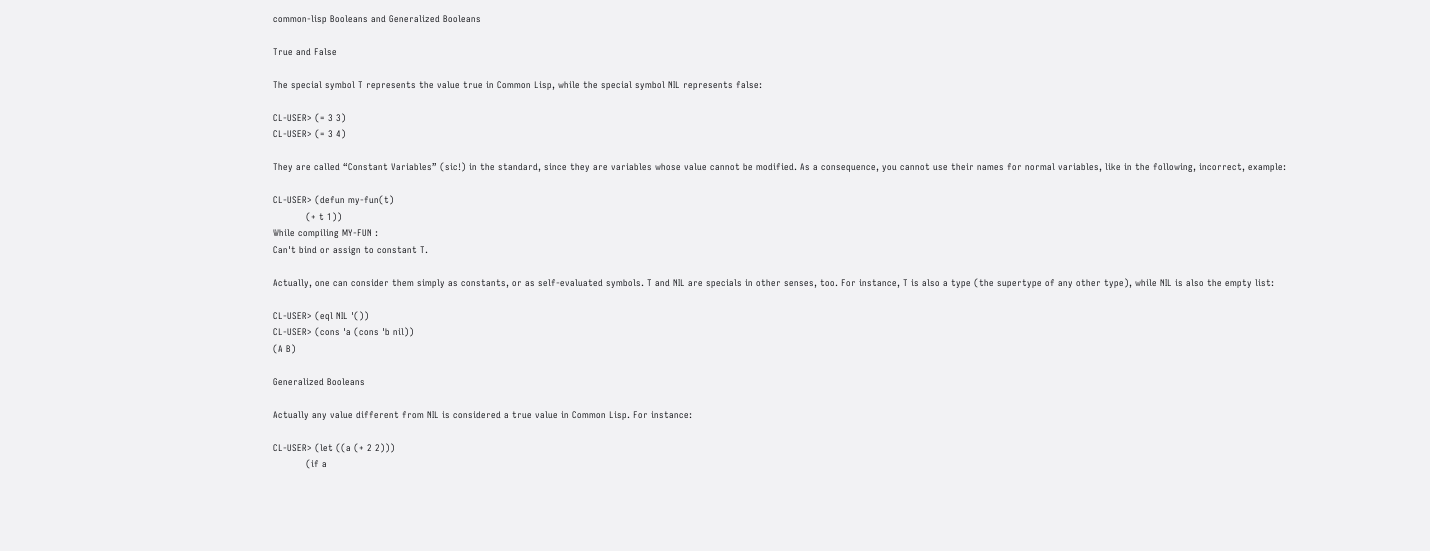common-lisp Booleans and Generalized Booleans

True and False

The special symbol T represents the value true in Common Lisp, while the special symbol NIL represents false:

CL-USER> (= 3 3)
CL-USER> (= 3 4)

They are called “Constant Variables” (sic!) in the standard, since they are variables whose value cannot be modified. As a consequence, you cannot use their names for normal variables, like in the following, incorrect, example:

CL-USER> (defun my-fun(t)
           (+ t 1))
While compiling MY-FUN :
Can't bind or assign to constant T.

Actually, one can consider them simply as constants, or as self-evaluated symbols. T and NIL are specials in other senses, too. For instance, T is also a type (the supertype of any other type), while NIL is also the empty list:

CL-USER> (eql NIL '())
CL-USER> (cons 'a (cons 'b nil))
(A B)

Generalized Booleans

Actually any value different from NIL is considered a true value in Common Lisp. For instance:

CL-USER> (let ((a (+ 2 2)))
           (if a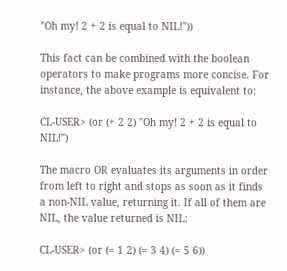"Oh my! 2 + 2 is equal to NIL!"))

This fact can be combined with the boolean operators to make programs more concise. For instance, the above example is equivalent to:

CL-USER> (or (+ 2 2) "Oh my! 2 + 2 is equal to NIL!")

The macro OR evaluates its arguments in order from left to right and stops as soon as it finds a non-NIL value, returning it. If all of them are NIL, the value returned is NIL:

CL-USER> (or (= 1 2) (= 3 4) (= 5 6))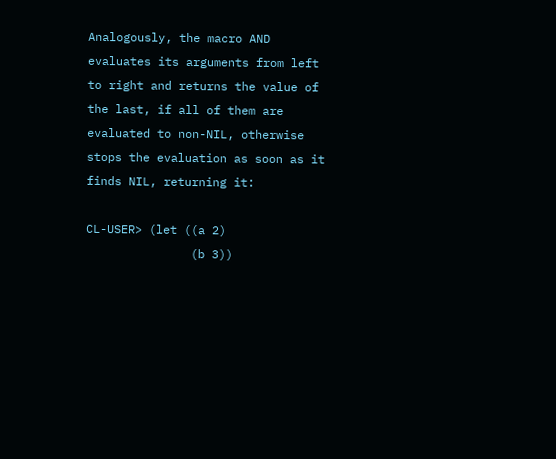Analogously, the macro AND evaluates its arguments from left to right and returns the value of the last, if all of them are evaluated to non-NIL, otherwise stops the evaluation as soon as it finds NIL, returning it:

CL-USER> (let ((a 2)
               (b 3))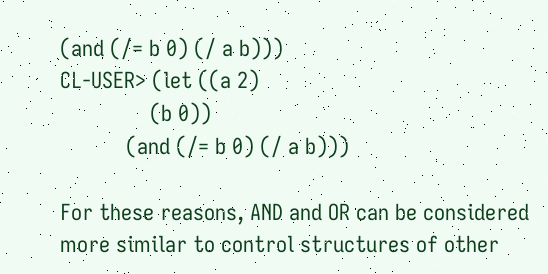(and (/= b 0) (/ a b)))
CL-USER> (let ((a 2)
               (b 0))
           (and (/= b 0) (/ a b)))

For these reasons, AND and OR can be considered more similar to control structures of other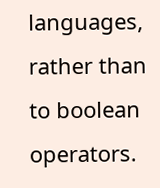languages, rather than to boolean operators.